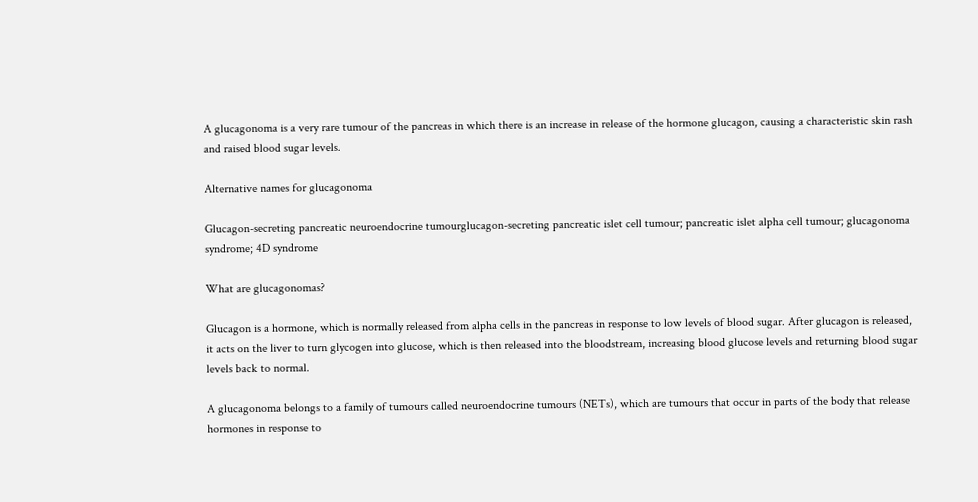A glucagonoma is a very rare tumour of the pancreas in which there is an increase in release of the hormone glucagon, causing a characteristic skin rash and raised blood sugar levels.

Alternative names for glucagonoma

Glucagon-secreting pancreatic neuroendocrine tumourglucagon-secreting pancreatic islet cell tumour; pancreatic islet alpha cell tumour; glucagonoma syndrome; 4D syndrome

What are glucagonomas?

Glucagon is a hormone, which is normally released from alpha cells in the pancreas in response to low levels of blood sugar. After glucagon is released, it acts on the liver to turn glycogen into glucose, which is then released into the bloodstream, increasing blood glucose levels and returning blood sugar levels back to normal.

A glucagonoma belongs to a family of tumours called neuroendocrine tumours (NETs), which are tumours that occur in parts of the body that release hormones in response to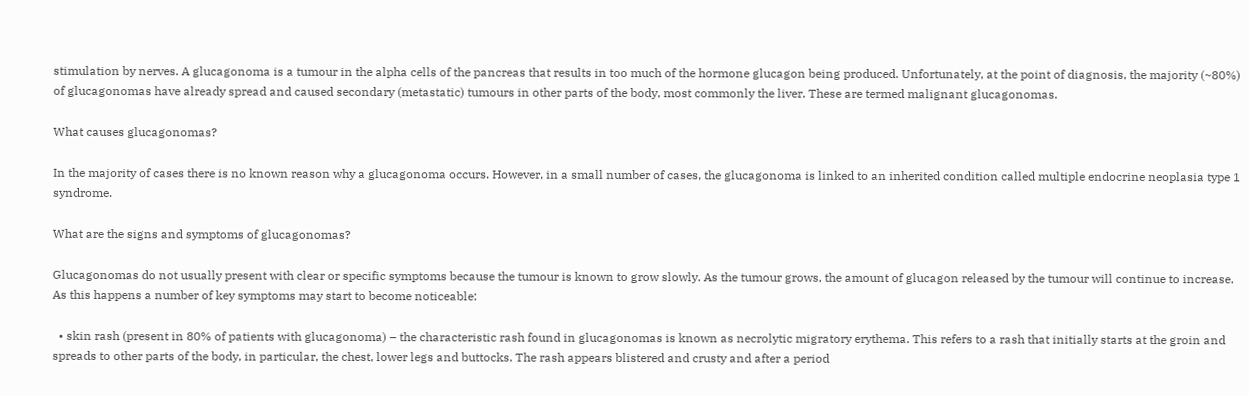stimulation by nerves. A glucagonoma is a tumour in the alpha cells of the pancreas that results in too much of the hormone glucagon being produced. Unfortunately, at the point of diagnosis, the majority (~80%) of glucagonomas have already spread and caused secondary (metastatic) tumours in other parts of the body, most commonly the liver. These are termed malignant glucagonomas.

What causes glucagonomas?

In the majority of cases there is no known reason why a glucagonoma occurs. However, in a small number of cases, the glucagonoma is linked to an inherited condition called multiple endocrine neoplasia type 1 syndrome.

What are the signs and symptoms of glucagonomas?

Glucagonomas do not usually present with clear or specific symptoms because the tumour is known to grow slowly. As the tumour grows, the amount of glucagon released by the tumour will continue to increase. As this happens a number of key symptoms may start to become noticeable:

  • skin rash (present in 80% of patients with glucagonoma) – the characteristic rash found in glucagonomas is known as necrolytic migratory erythema. This refers to a rash that initially starts at the groin and spreads to other parts of the body, in particular, the chest, lower legs and buttocks. The rash appears blistered and crusty and after a period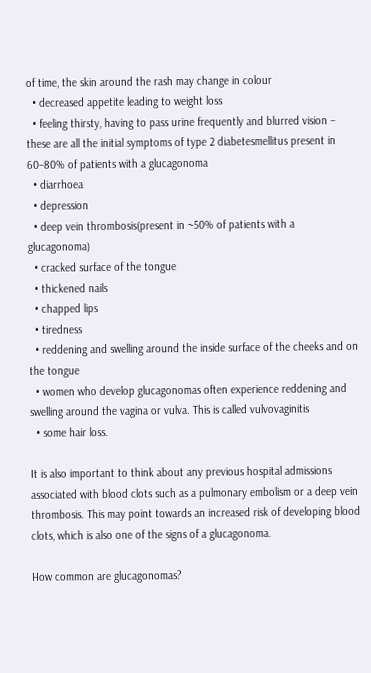of time, the skin around the rash may change in colour
  • decreased appetite leading to weight loss
  • feeling thirsty, having to pass urine frequently and blurred vision – these are all the initial symptoms of type 2 diabetesmellitus present in 60–80% of patients with a glucagonoma
  • diarrhoea
  • depression
  • deep vein thrombosis(present in ~50% of patients with a glucagonoma)
  • cracked surface of the tongue
  • thickened nails
  • chapped lips
  • tiredness
  • reddening and swelling around the inside surface of the cheeks and on the tongue
  • women who develop glucagonomas often experience reddening and swelling around the vagina or vulva. This is called vulvovaginitis
  • some hair loss.

It is also important to think about any previous hospital admissions associated with blood clots such as a pulmonary embolism or a deep vein thrombosis. This may point towards an increased risk of developing blood clots, which is also one of the signs of a glucagonoma.

How common are glucagonomas?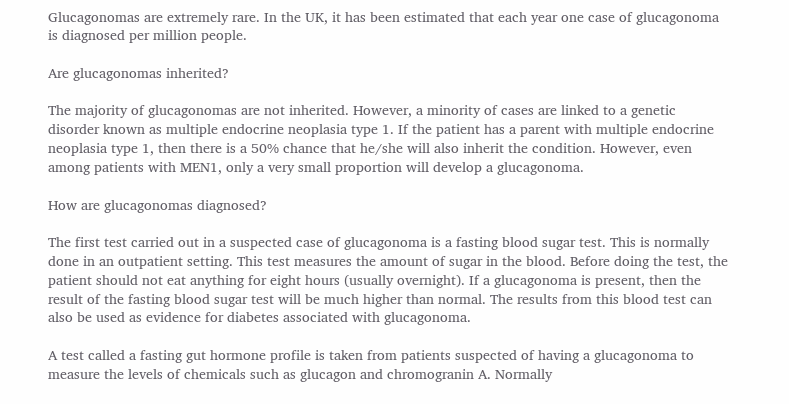Glucagonomas are extremely rare. In the UK, it has been estimated that each year one case of glucagonoma is diagnosed per million people.

Are glucagonomas inherited?

The majority of glucagonomas are not inherited. However, a minority of cases are linked to a genetic disorder known as multiple endocrine neoplasia type 1. If the patient has a parent with multiple endocrine neoplasia type 1, then there is a 50% chance that he/she will also inherit the condition. However, even among patients with MEN1, only a very small proportion will develop a glucagonoma.

How are glucagonomas diagnosed?

The first test carried out in a suspected case of glucagonoma is a fasting blood sugar test. This is normally done in an outpatient setting. This test measures the amount of sugar in the blood. Before doing the test, the patient should not eat anything for eight hours (usually overnight). If a glucagonoma is present, then the result of the fasting blood sugar test will be much higher than normal. The results from this blood test can also be used as evidence for diabetes associated with glucagonoma.

A test called a fasting gut hormone profile is taken from patients suspected of having a glucagonoma to measure the levels of chemicals such as glucagon and chromogranin A. Normally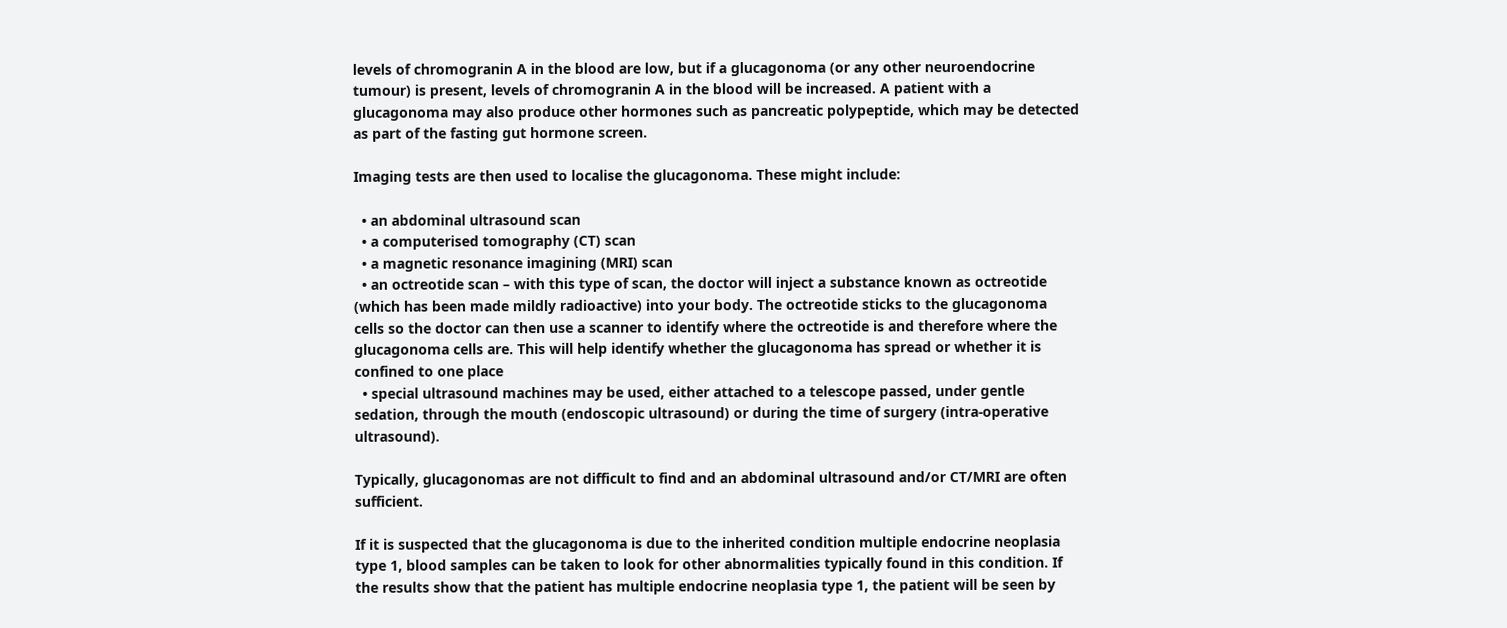levels of chromogranin A in the blood are low, but if a glucagonoma (or any other neuroendocrine tumour) is present, levels of chromogranin A in the blood will be increased. A patient with a glucagonoma may also produce other hormones such as pancreatic polypeptide, which may be detected as part of the fasting gut hormone screen.

Imaging tests are then used to localise the glucagonoma. These might include:

  • an abdominal ultrasound scan
  • a computerised tomography (CT) scan
  • a magnetic resonance imagining (MRI) scan
  • an octreotide scan – with this type of scan, the doctor will inject a substance known as octreotide (which has been made mildly radioactive) into your body. The octreotide sticks to the glucagonoma cells so the doctor can then use a scanner to identify where the octreotide is and therefore where the glucagonoma cells are. This will help identify whether the glucagonoma has spread or whether it is confined to one place
  • special ultrasound machines may be used, either attached to a telescope passed, under gentle sedation, through the mouth (endoscopic ultrasound) or during the time of surgery (intra-operative ultrasound).

Typically, glucagonomas are not difficult to find and an abdominal ultrasound and/or CT/MRI are often sufficient.

If it is suspected that the glucagonoma is due to the inherited condition multiple endocrine neoplasia type 1, blood samples can be taken to look for other abnormalities typically found in this condition. If the results show that the patient has multiple endocrine neoplasia type 1, the patient will be seen by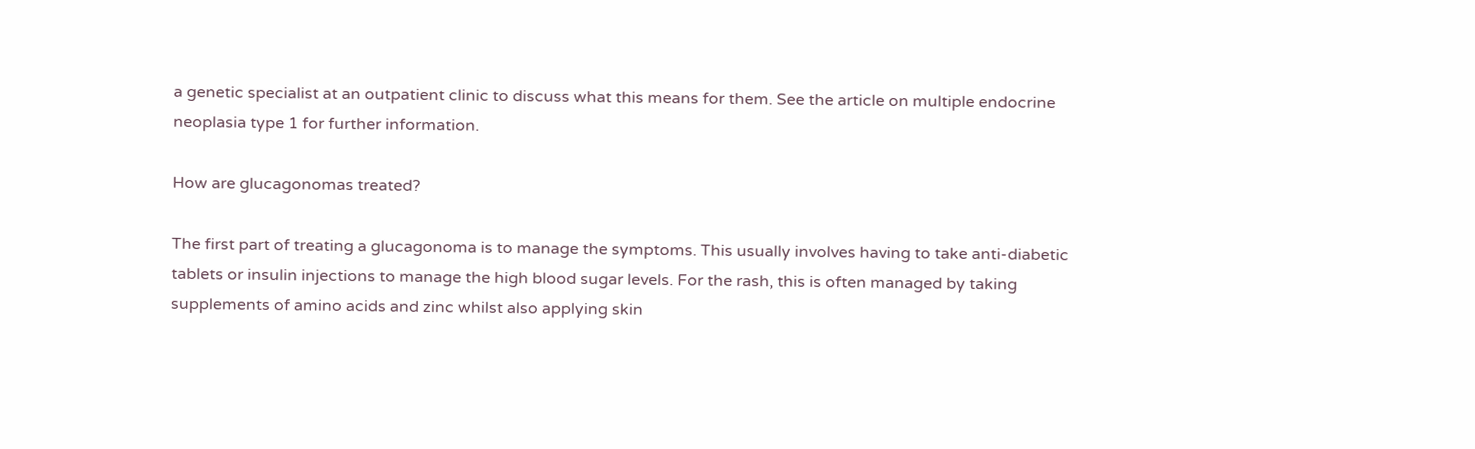a genetic specialist at an outpatient clinic to discuss what this means for them. See the article on multiple endocrine neoplasia type 1 for further information.

How are glucagonomas treated?

The first part of treating a glucagonoma is to manage the symptoms. This usually involves having to take anti-diabetic tablets or insulin injections to manage the high blood sugar levels. For the rash, this is often managed by taking supplements of amino acids and zinc whilst also applying skin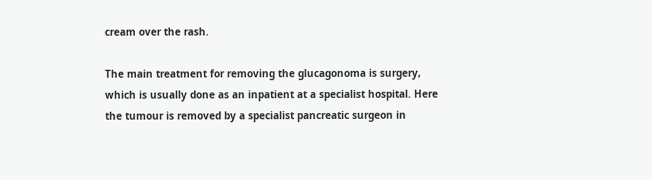cream over the rash.

The main treatment for removing the glucagonoma is surgery, which is usually done as an inpatient at a specialist hospital. Here the tumour is removed by a specialist pancreatic surgeon in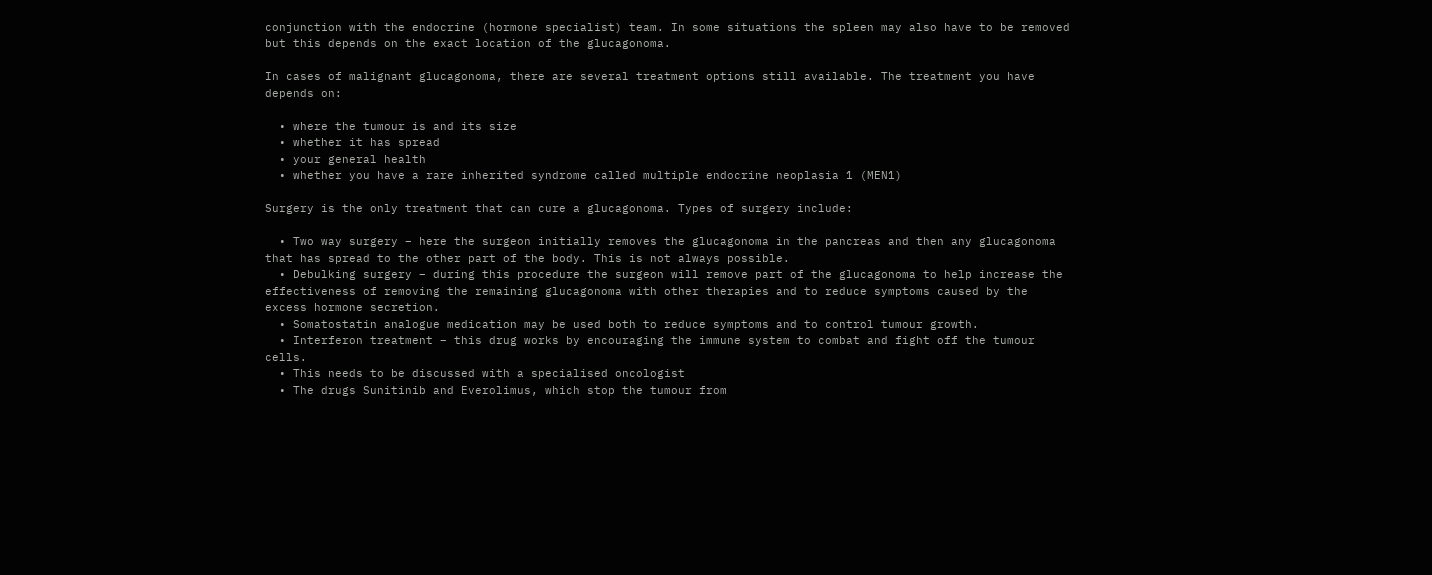conjunction with the endocrine (hormone specialist) team. In some situations the spleen may also have to be removed but this depends on the exact location of the glucagonoma.

In cases of malignant glucagonoma, there are several treatment options still available. The treatment you have depends on:

  • where the tumour is and its size
  • whether it has spread
  • your general health
  • whether you have a rare inherited syndrome called multiple endocrine neoplasia 1 (MEN1)

Surgery is the only treatment that can cure a glucagonoma. Types of surgery include:

  • Two way surgery – here the surgeon initially removes the glucagonoma in the pancreas and then any glucagonoma that has spread to the other part of the body. This is not always possible.
  • Debulking surgery – during this procedure the surgeon will remove part of the glucagonoma to help increase the effectiveness of removing the remaining glucagonoma with other therapies and to reduce symptoms caused by the excess hormone secretion.
  • Somatostatin analogue medication may be used both to reduce symptoms and to control tumour growth.
  • Interferon treatment – this drug works by encouraging the immune system to combat and fight off the tumour cells.
  • This needs to be discussed with a specialised oncologist
  • The drugs Sunitinib and Everolimus, which stop the tumour from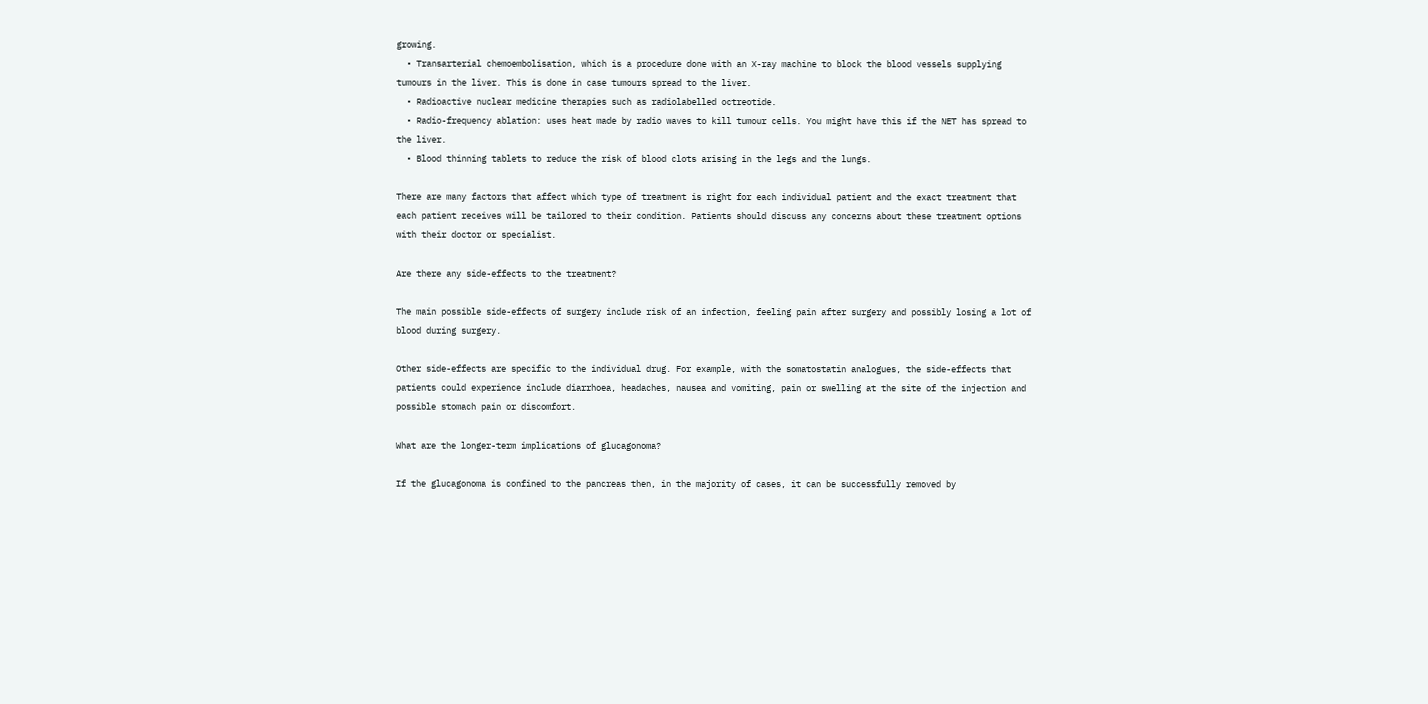growing.
  • Transarterial chemoembolisation, which is a procedure done with an X-ray machine to block the blood vessels supplying tumours in the liver. This is done in case tumours spread to the liver.
  • Radioactive nuclear medicine therapies such as radiolabelled octreotide.
  • Radio-frequency ablation: uses heat made by radio waves to kill tumour cells. You might have this if the NET has spread to the liver.
  • Blood thinning tablets to reduce the risk of blood clots arising in the legs and the lungs.

There are many factors that affect which type of treatment is right for each individual patient and the exact treatment that each patient receives will be tailored to their condition. Patients should discuss any concerns about these treatment options with their doctor or specialist.

Are there any side-effects to the treatment?

The main possible side-effects of surgery include risk of an infection, feeling pain after surgery and possibly losing a lot of blood during surgery.

Other side-effects are specific to the individual drug. For example, with the somatostatin analogues, the side-effects that patients could experience include diarrhoea, headaches, nausea and vomiting, pain or swelling at the site of the injection and possible stomach pain or discomfort.

What are the longer-term implications of glucagonoma?

If the glucagonoma is confined to the pancreas then, in the majority of cases, it can be successfully removed by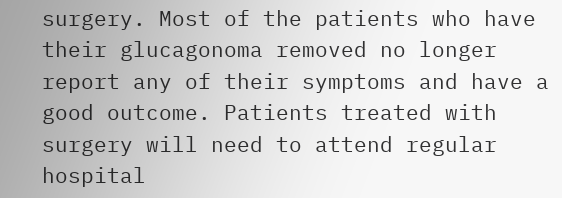surgery. Most of the patients who have their glucagonoma removed no longer report any of their symptoms and have a good outcome. Patients treated with surgery will need to attend regular hospital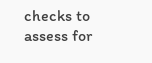checks to assess for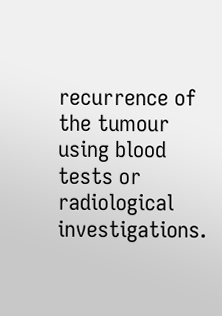recurrence of the tumour using blood tests or radiological investigations.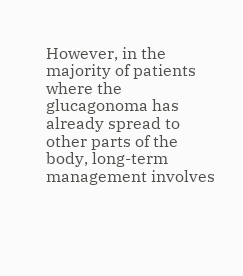However, in the majority of patients where the glucagonoma has already spread to other parts of the body, long-term management involves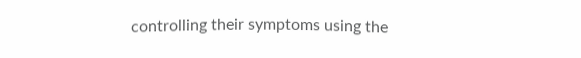controlling their symptoms using the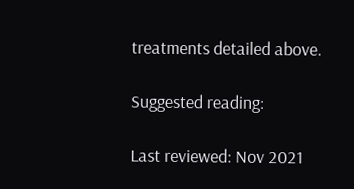treatments detailed above.

Suggested reading:

Last reviewed: Nov 2021